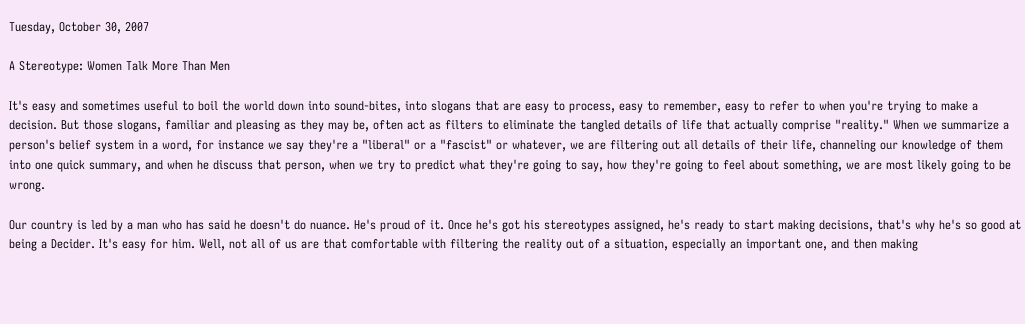Tuesday, October 30, 2007

A Stereotype: Women Talk More Than Men

It's easy and sometimes useful to boil the world down into sound-bites, into slogans that are easy to process, easy to remember, easy to refer to when you're trying to make a decision. But those slogans, familiar and pleasing as they may be, often act as filters to eliminate the tangled details of life that actually comprise "reality." When we summarize a person's belief system in a word, for instance we say they're a "liberal" or a "fascist" or whatever, we are filtering out all details of their life, channeling our knowledge of them into one quick summary, and when he discuss that person, when we try to predict what they're going to say, how they're going to feel about something, we are most likely going to be wrong.

Our country is led by a man who has said he doesn't do nuance. He's proud of it. Once he's got his stereotypes assigned, he's ready to start making decisions, that's why he's so good at being a Decider. It's easy for him. Well, not all of us are that comfortable with filtering the reality out of a situation, especially an important one, and then making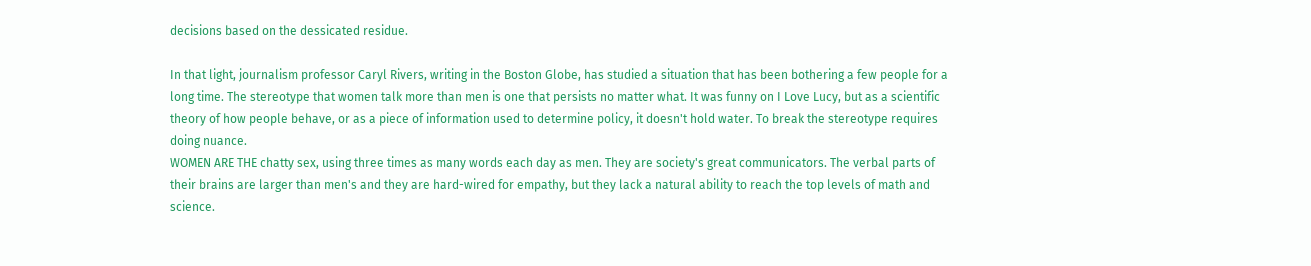decisions based on the dessicated residue.

In that light, journalism professor Caryl Rivers, writing in the Boston Globe, has studied a situation that has been bothering a few people for a long time. The stereotype that women talk more than men is one that persists no matter what. It was funny on I Love Lucy, but as a scientific theory of how people behave, or as a piece of information used to determine policy, it doesn't hold water. To break the stereotype requires doing nuance.
WOMEN ARE THE chatty sex, using three times as many words each day as men. They are society's great communicators. The verbal parts of their brains are larger than men's and they are hard-wired for empathy, but they lack a natural ability to reach the top levels of math and science.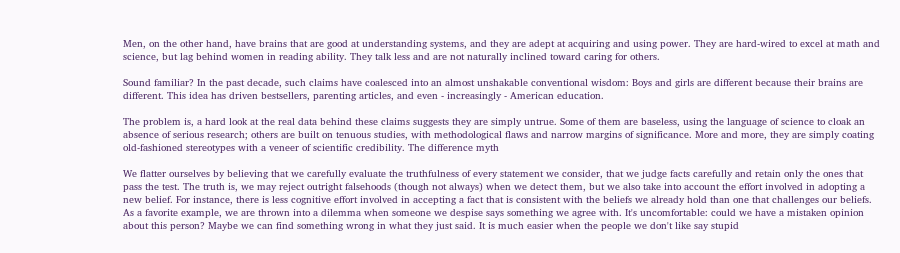Men, on the other hand, have brains that are good at understanding systems, and they are adept at acquiring and using power. They are hard-wired to excel at math and science, but lag behind women in reading ability. They talk less and are not naturally inclined toward caring for others.

Sound familiar? In the past decade, such claims have coalesced into an almost unshakable conventional wisdom: Boys and girls are different because their brains are different. This idea has driven bestsellers, parenting articles, and even - increasingly - American education.

The problem is, a hard look at the real data behind these claims suggests they are simply untrue. Some of them are baseless, using the language of science to cloak an absence of serious research; others are built on tenuous studies, with methodological flaws and narrow margins of significance. More and more, they are simply coating old-fashioned stereotypes with a veneer of scientific credibility. The difference myth

We flatter ourselves by believing that we carefully evaluate the truthfulness of every statement we consider, that we judge facts carefully and retain only the ones that pass the test. The truth is, we may reject outright falsehoods (though not always) when we detect them, but we also take into account the effort involved in adopting a new belief. For instance, there is less cognitive effort involved in accepting a fact that is consistent with the beliefs we already hold than one that challenges our beliefs. As a favorite example, we are thrown into a dilemma when someone we despise says something we agree with. It's uncomfortable: could we have a mistaken opinion about this person? Maybe we can find something wrong in what they just said. It is much easier when the people we don't like say stupid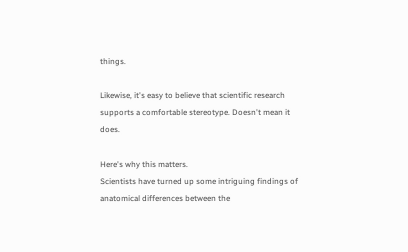things.

Likewise, it's easy to believe that scientific research supports a comfortable stereotype. Doesn't mean it does.

Here's why this matters.
Scientists have turned up some intriguing findings of anatomical differences between the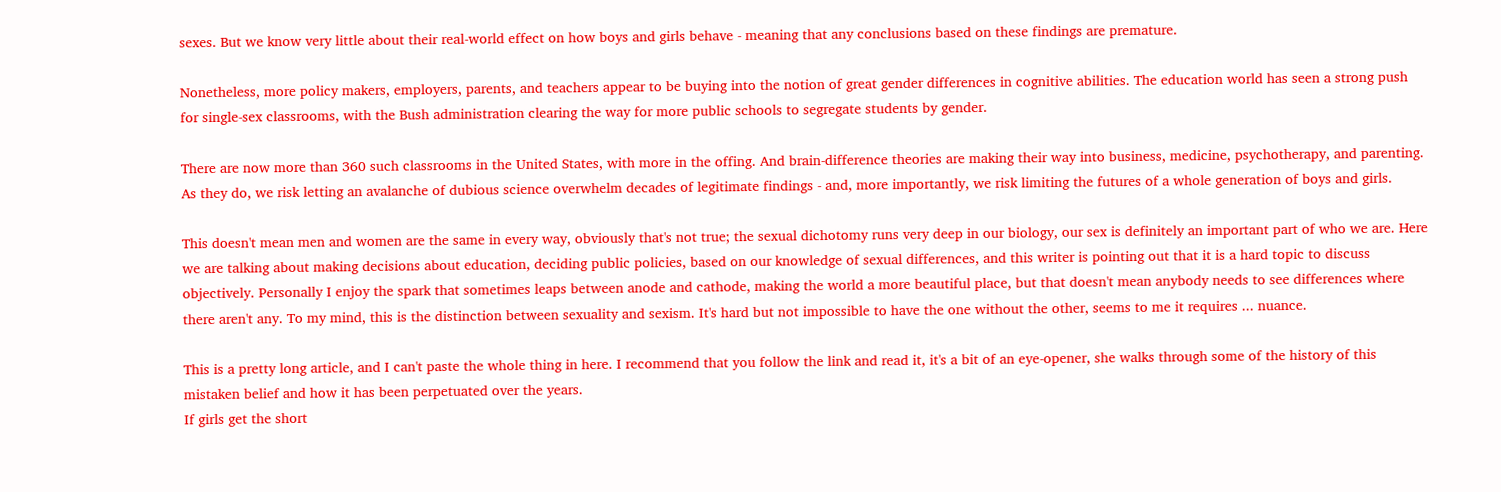sexes. But we know very little about their real-world effect on how boys and girls behave - meaning that any conclusions based on these findings are premature.

Nonetheless, more policy makers, employers, parents, and teachers appear to be buying into the notion of great gender differences in cognitive abilities. The education world has seen a strong push for single-sex classrooms, with the Bush administration clearing the way for more public schools to segregate students by gender.

There are now more than 360 such classrooms in the United States, with more in the offing. And brain-difference theories are making their way into business, medicine, psychotherapy, and parenting. As they do, we risk letting an avalanche of dubious science overwhelm decades of legitimate findings - and, more importantly, we risk limiting the futures of a whole generation of boys and girls.

This doesn't mean men and women are the same in every way, obviously that's not true; the sexual dichotomy runs very deep in our biology, our sex is definitely an important part of who we are. Here we are talking about making decisions about education, deciding public policies, based on our knowledge of sexual differences, and this writer is pointing out that it is a hard topic to discuss objectively. Personally I enjoy the spark that sometimes leaps between anode and cathode, making the world a more beautiful place, but that doesn't mean anybody needs to see differences where there aren't any. To my mind, this is the distinction between sexuality and sexism. It's hard but not impossible to have the one without the other, seems to me it requires ... nuance.

This is a pretty long article, and I can't paste the whole thing in here. I recommend that you follow the link and read it, it's a bit of an eye-opener, she walks through some of the history of this mistaken belief and how it has been perpetuated over the years.
If girls get the short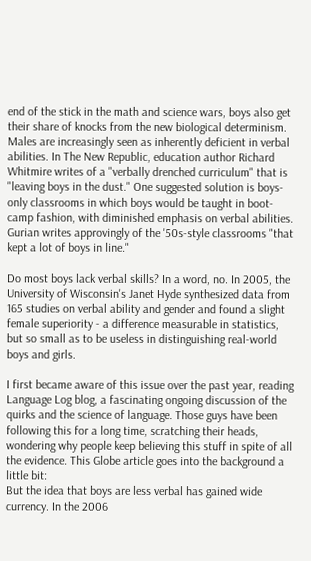end of the stick in the math and science wars, boys also get their share of knocks from the new biological determinism. Males are increasingly seen as inherently deficient in verbal abilities. In The New Republic, education author Richard Whitmire writes of a "verbally drenched curriculum" that is "leaving boys in the dust." One suggested solution is boys-only classrooms in which boys would be taught in boot-camp fashion, with diminished emphasis on verbal abilities. Gurian writes approvingly of the '50s-style classrooms "that kept a lot of boys in line."

Do most boys lack verbal skills? In a word, no. In 2005, the University of Wisconsin's Janet Hyde synthesized data from 165 studies on verbal ability and gender and found a slight female superiority - a difference measurable in statistics, but so small as to be useless in distinguishing real-world boys and girls.

I first became aware of this issue over the past year, reading Language Log blog, a fascinating ongoing discussion of the quirks and the science of language. Those guys have been following this for a long time, scratching their heads, wondering why people keep believing this stuff in spite of all the evidence. This Globe article goes into the background a little bit:
But the idea that boys are less verbal has gained wide currency. In the 2006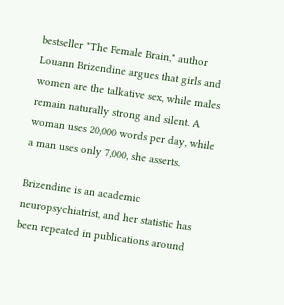bestseller "The Female Brain," author Louann Brizendine argues that girls and women are the talkative sex, while males remain naturally strong and silent. A woman uses 20,000 words per day, while a man uses only 7,000, she asserts.

Brizendine is an academic neuropsychiatrist, and her statistic has been repeated in publications around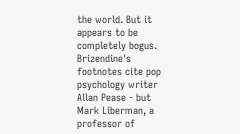the world. But it appears to be completely bogus. Brizendine's footnotes cite pop psychology writer Allan Pease - but Mark Liberman, a professor of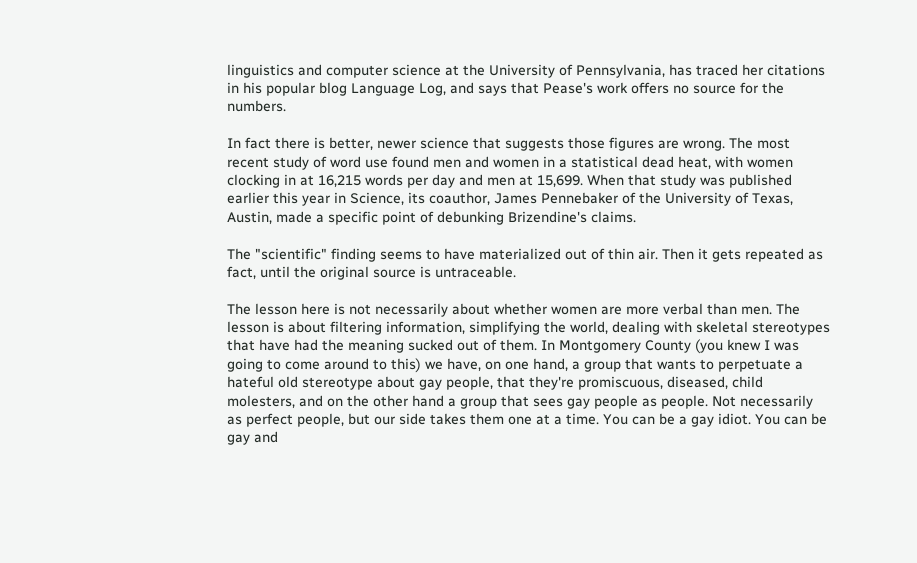linguistics and computer science at the University of Pennsylvania, has traced her citations in his popular blog Language Log, and says that Pease's work offers no source for the numbers.

In fact there is better, newer science that suggests those figures are wrong. The most recent study of word use found men and women in a statistical dead heat, with women clocking in at 16,215 words per day and men at 15,699. When that study was published earlier this year in Science, its coauthor, James Pennebaker of the University of Texas, Austin, made a specific point of debunking Brizendine's claims.

The "scientific" finding seems to have materialized out of thin air. Then it gets repeated as fact, until the original source is untraceable.

The lesson here is not necessarily about whether women are more verbal than men. The lesson is about filtering information, simplifying the world, dealing with skeletal stereotypes that have had the meaning sucked out of them. In Montgomery County (you knew I was going to come around to this) we have, on one hand, a group that wants to perpetuate a hateful old stereotype about gay people, that they're promiscuous, diseased, child molesters, and on the other hand a group that sees gay people as people. Not necessarily as perfect people, but our side takes them one at a time. You can be a gay idiot. You can be gay and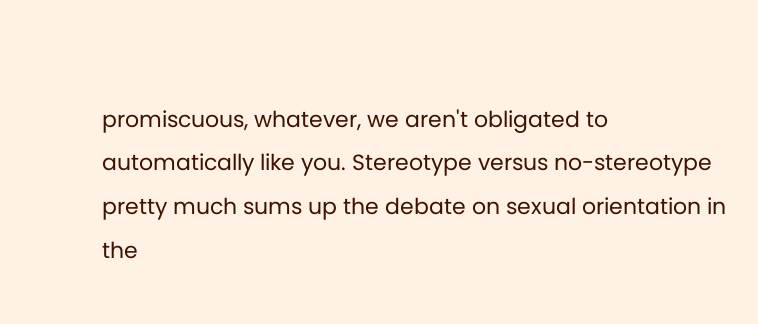promiscuous, whatever, we aren't obligated to automatically like you. Stereotype versus no-stereotype pretty much sums up the debate on sexual orientation in the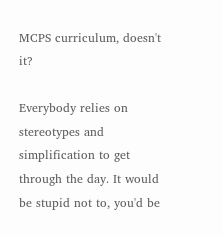MCPS curriculum, doesn't it?

Everybody relies on stereotypes and simplification to get through the day. It would be stupid not to, you'd be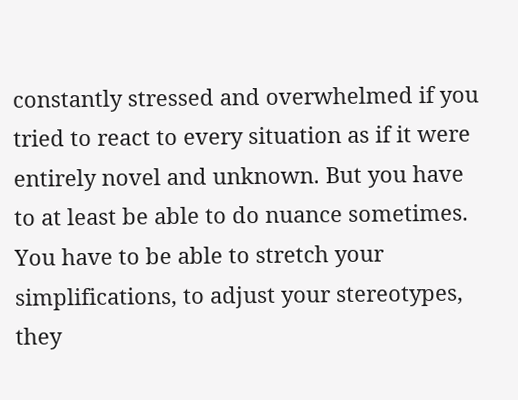constantly stressed and overwhelmed if you tried to react to every situation as if it were entirely novel and unknown. But you have to at least be able to do nuance sometimes. You have to be able to stretch your simplifications, to adjust your stereotypes, they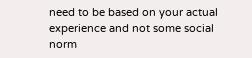need to be based on your actual experience and not some social norm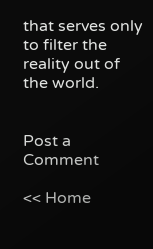that serves only to filter the reality out of the world.


Post a Comment

<< Home